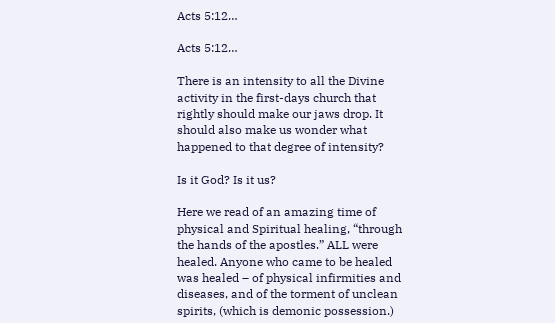Acts 5:12…

Acts 5:12…

There is an intensity to all the Divine activity in the first-days church that rightly should make our jaws drop. It should also make us wonder what happened to that degree of intensity?

Is it God? Is it us?

Here we read of an amazing time of physical and Spiritual healing, “through the hands of the apostles.” ALL were healed. Anyone who came to be healed was healed – of physical infirmities and diseases, and of the torment of unclean spirits, (which is demonic possession.)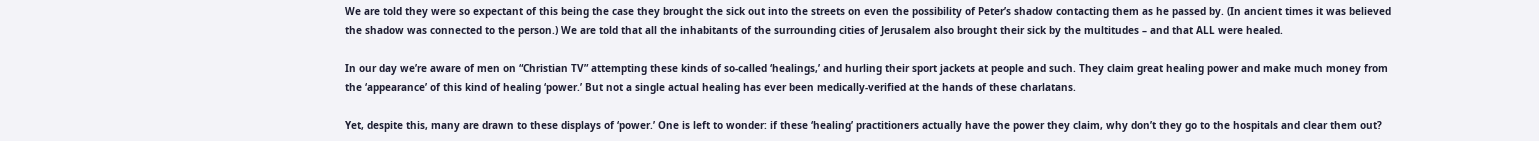We are told they were so expectant of this being the case they brought the sick out into the streets on even the possibility of Peter’s shadow contacting them as he passed by. (In ancient times it was believed the shadow was connected to the person.) We are told that all the inhabitants of the surrounding cities of Jerusalem also brought their sick by the multitudes – and that ALL were healed.

In our day we’re aware of men on “Christian TV” attempting these kinds of so-called ‘healings,’ and hurling their sport jackets at people and such. They claim great healing power and make much money from the ‘appearance’ of this kind of healing ‘power.’ But not a single actual healing has ever been medically-verified at the hands of these charlatans.

Yet, despite this, many are drawn to these displays of ‘power.’ One is left to wonder: if these ‘healing’ practitioners actually have the power they claim, why don’t they go to the hospitals and clear them out?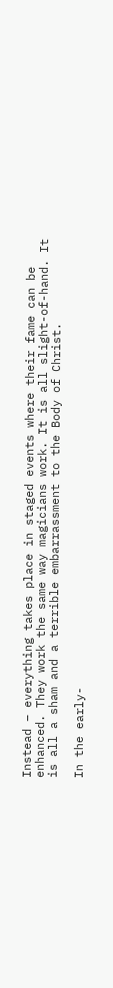Instead – everything takes place in staged events where their fame can be enhanced. They work the same way magicians work. It is all slight-of-hand. It is all a sham and a terrible embarrassment to the Body of Christ.

In the early-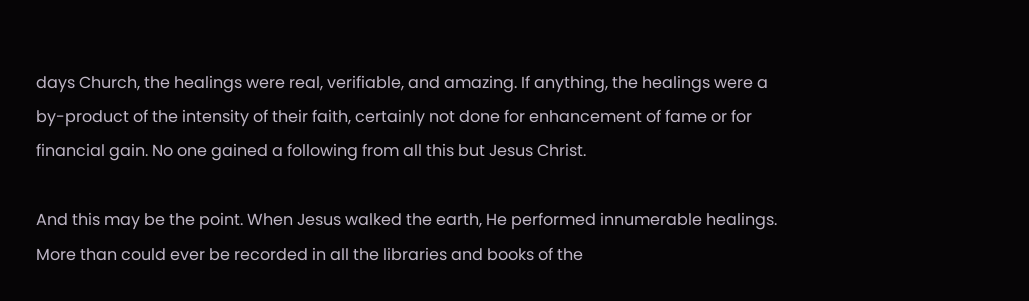days Church, the healings were real, verifiable, and amazing. If anything, the healings were a by-product of the intensity of their faith, certainly not done for enhancement of fame or for financial gain. No one gained a following from all this but Jesus Christ.

And this may be the point. When Jesus walked the earth, He performed innumerable healings. More than could ever be recorded in all the libraries and books of the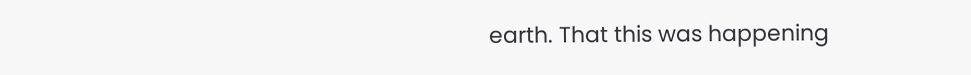earth. That this was happening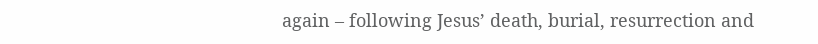again – following Jesus’ death, burial, resurrection and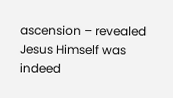ascension – revealed Jesus Himself was indeed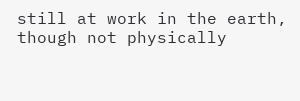still at work in the earth, though not physically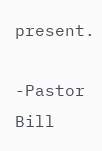present.

-Pastor Bill